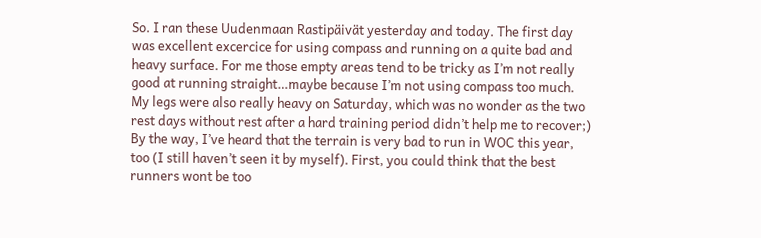So. I ran these Uudenmaan Rastipäivät yesterday and today. The first day was excellent excercice for using compass and running on a quite bad and heavy surface. For me those empty areas tend to be tricky as I’m not really good at running straight…maybe because I’m not using compass too much. My legs were also really heavy on Saturday, which was no wonder as the two rest days without rest after a hard training period didn’t help me to recover;)
By the way, I’ve heard that the terrain is very bad to run in WOC this year, too (I still haven’t seen it by myself). First, you could think that the best runners wont be too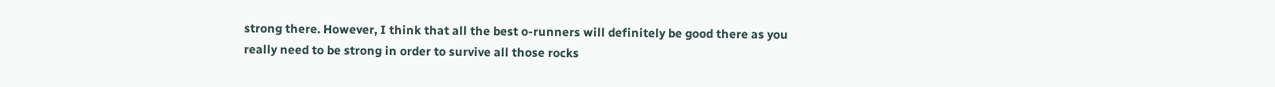strong there. However, I think that all the best o-runners will definitely be good there as you really need to be strong in order to survive all those rocks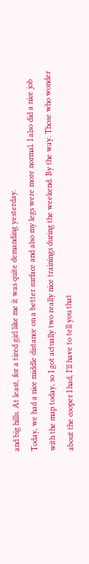and big hills. At least, for a tired girl like me it was quite demanding yesterday.
Today, we had a nice middle distance on a better surface and also my legs were more normal. I also did a nice job with the map today, so I got actually two really nice trainings during the weekend. By the way. Those who wonder about the cooper I had, I’ll have to tell you that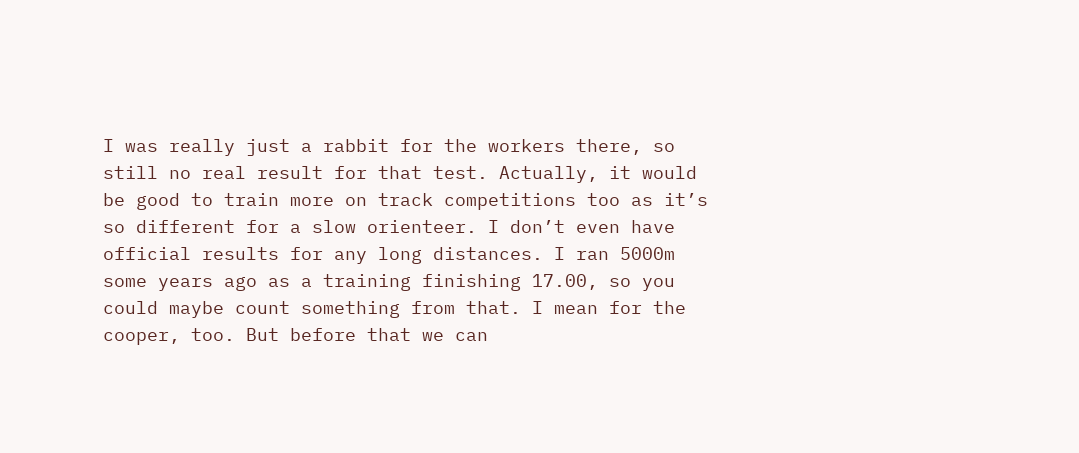I was really just a rabbit for the workers there, so still no real result for that test. Actually, it would be good to train more on track competitions too as it’s so different for a slow orienteer. I don’t even have official results for any long distances. I ran 5000m some years ago as a training finishing 17.00, so you could maybe count something from that. I mean for the cooper, too. But before that we can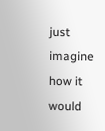just imagine how it would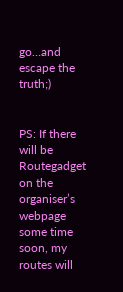go…and escape the truth;)


PS: If there will be Routegadget on the organiser’s webpage some time soon, my routes will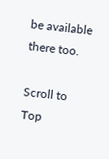be available there too.

Scroll to Top